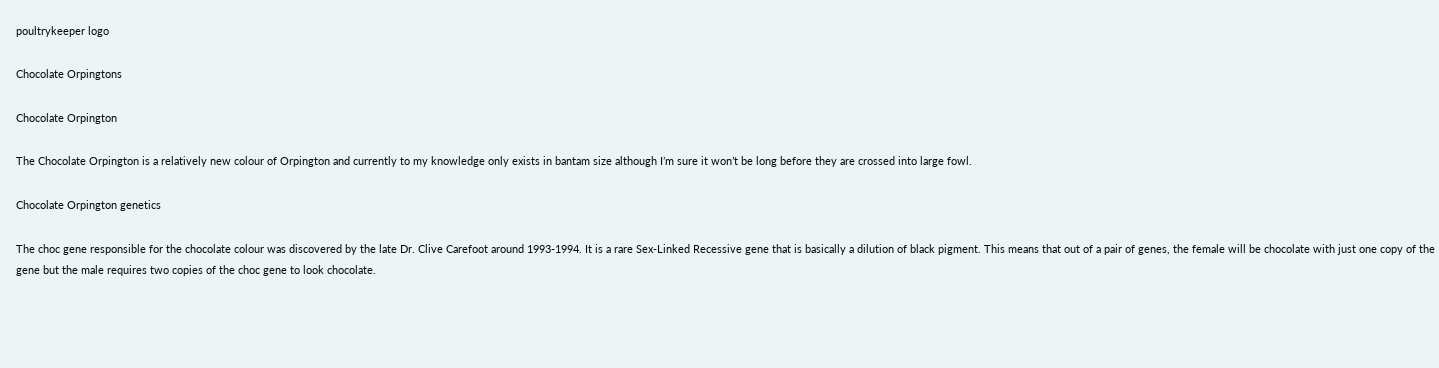poultrykeeper logo

Chocolate Orpingtons

Chocolate Orpington

The Chocolate Orpington is a relatively new colour of Orpington and currently to my knowledge only exists in bantam size although I’m sure it won’t be long before they are crossed into large fowl.

Chocolate Orpington genetics

The choc gene responsible for the chocolate colour was discovered by the late Dr. Clive Carefoot around 1993-1994. It is a rare Sex-Linked Recessive gene that is basically a dilution of black pigment. This means that out of a pair of genes, the female will be chocolate with just one copy of the gene but the male requires two copies of the choc gene to look chocolate.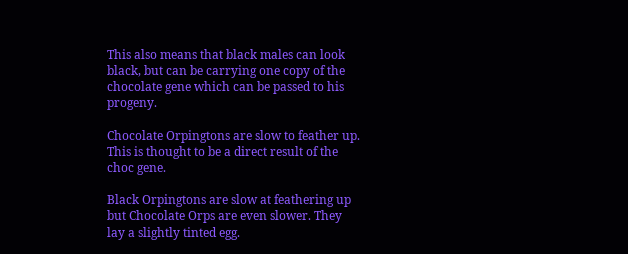This also means that black males can look black, but can be carrying one copy of the chocolate gene which can be passed to his progeny.

Chocolate Orpingtons are slow to feather up. This is thought to be a direct result of the choc gene.

Black Orpingtons are slow at feathering up but Chocolate Orps are even slower. They lay a slightly tinted egg.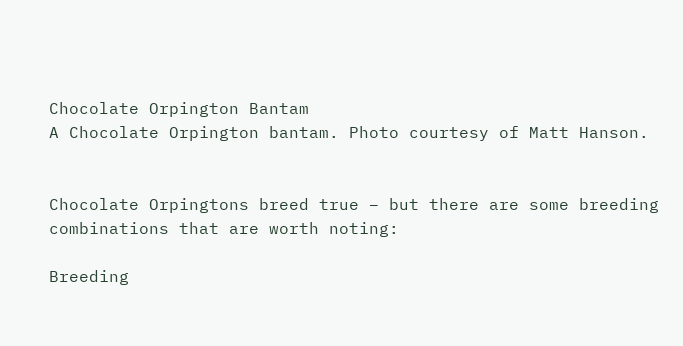Chocolate Orpington Bantam
A Chocolate Orpington bantam. Photo courtesy of Matt Hanson.


Chocolate Orpingtons breed true – but there are some breeding combinations that are worth noting:

Breeding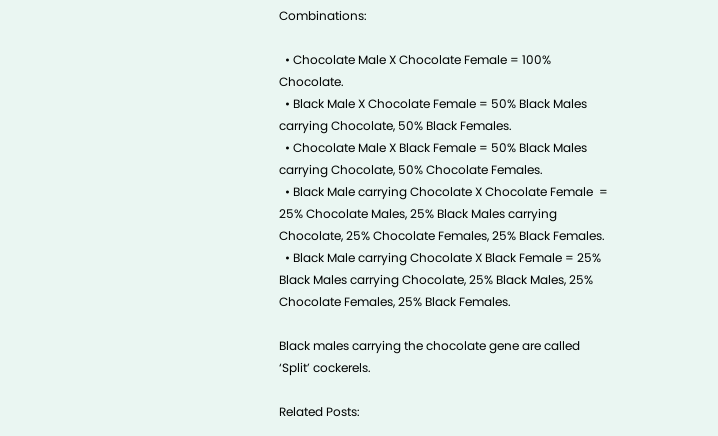Combinations:

  • Chocolate Male X Chocolate Female = 100% Chocolate.
  • Black Male X Chocolate Female = 50% Black Males carrying Chocolate, 50% Black Females.
  • Chocolate Male X Black Female = 50% Black Males carrying Chocolate, 50% Chocolate Females.
  • Black Male carrying Chocolate X Chocolate Female  = 25% Chocolate Males, 25% Black Males carrying Chocolate, 25% Chocolate Females, 25% Black Females.
  • Black Male carrying Chocolate X Black Female = 25% Black Males carrying Chocolate, 25% Black Males, 25% Chocolate Females, 25% Black Females.

Black males carrying the chocolate gene are called ‘Split’ cockerels.

Related Posts: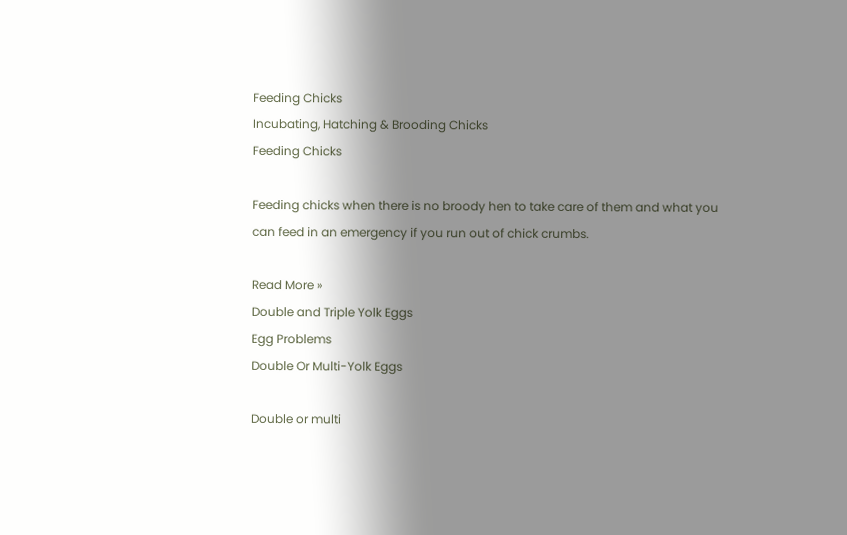Feeding Chicks
Incubating, Hatching & Brooding Chicks
Feeding Chicks

Feeding chicks when there is no broody hen to take care of them and what you can feed in an emergency if you run out of chick crumbs.

Read More »
Double and Triple Yolk Eggs
Egg Problems
Double Or Multi-Yolk Eggs

Double or multi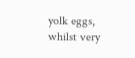yolk eggs, whilst very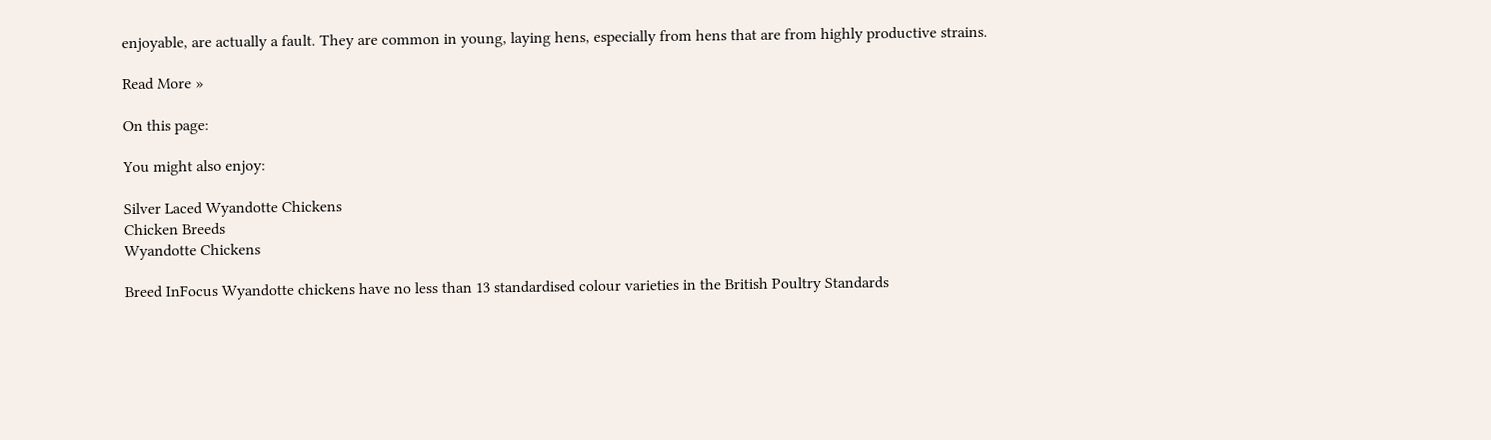enjoyable, are actually a fault. They are common in young, laying hens, especially from hens that are from highly productive strains.

Read More »

On this page:

You might also enjoy:

Silver Laced Wyandotte Chickens
Chicken Breeds
Wyandotte Chickens

Breed InFocus Wyandotte chickens have no less than 13 standardised colour varieties in the British Poultry Standards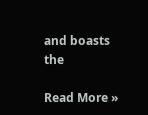and boasts the

Read More »